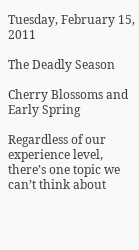Tuesday, February 15, 2011

The Deadly Season

Cherry Blossoms and Early Spring

Regardless of our experience level, there’s one topic we can’t think about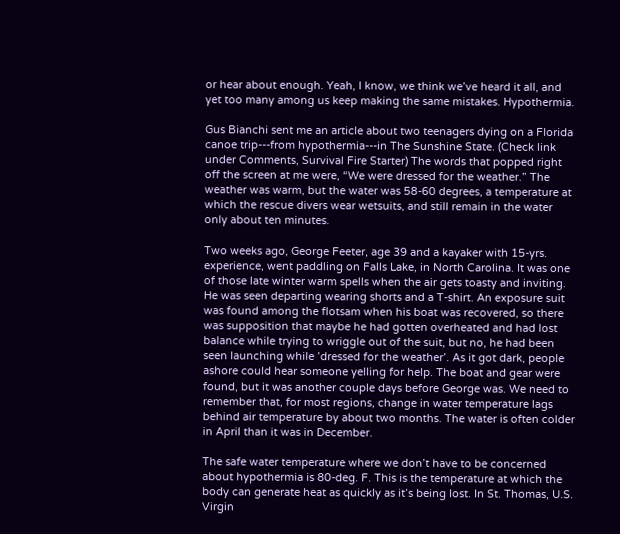or hear about enough. Yeah, I know, we think we’ve heard it all, and yet too many among us keep making the same mistakes. Hypothermia.

Gus Bianchi sent me an article about two teenagers dying on a Florida canoe trip---from hypothermia---in The Sunshine State. (Check link under Comments, Survival Fire Starter) The words that popped right off the screen at me were, “We were dressed for the weather.” The weather was warm, but the water was 58-60 degrees, a temperature at which the rescue divers wear wetsuits, and still remain in the water only about ten minutes.

Two weeks ago, George Feeter, age 39 and a kayaker with 15-yrs. experience, went paddling on Falls Lake, in North Carolina. It was one of those late winter warm spells when the air gets toasty and inviting. He was seen departing wearing shorts and a T-shirt. An exposure suit was found among the flotsam when his boat was recovered, so there was supposition that maybe he had gotten overheated and had lost balance while trying to wriggle out of the suit, but no, he had been seen launching while ’dressed for the weather’. As it got dark, people ashore could hear someone yelling for help. The boat and gear were found, but it was another couple days before George was. We need to remember that, for most regions, change in water temperature lags behind air temperature by about two months. The water is often colder in April than it was in December.

The safe water temperature where we don’t have to be concerned about hypothermia is 80-deg. F. This is the temperature at which the body can generate heat as quickly as it’s being lost. In St. Thomas, U.S. Virgin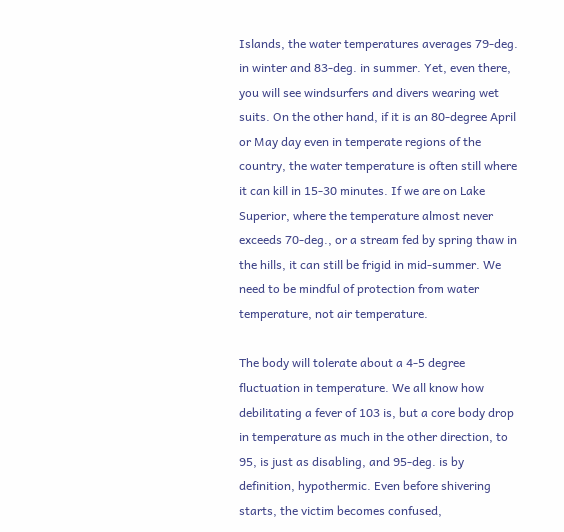Islands, the water temperatures averages 79-deg. in winter and 83-deg. in summer. Yet, even there, you will see windsurfers and divers wearing wet suits. On the other hand, if it is an 80-degree April or May day even in temperate regions of the country, the water temperature is often still where it can kill in 15-30 minutes. If we are on Lake Superior, where the temperature almost never exceeds 70-deg., or a stream fed by spring thaw in the hills, it can still be frigid in mid-summer. We need to be mindful of protection from water temperature, not air temperature.

The body will tolerate about a 4-5 degree fluctuation in temperature. We all know how debilitating a fever of 103 is, but a core body drop in temperature as much in the other direction, to 95, is just as disabling, and 95-deg. is by definition, hypothermic. Even before shivering starts, the victim becomes confused,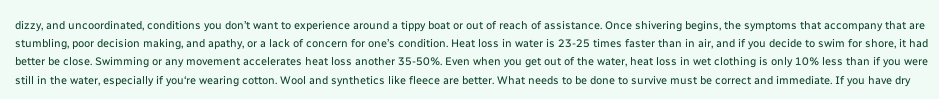dizzy, and uncoordinated, conditions you don’t want to experience around a tippy boat or out of reach of assistance. Once shivering begins, the symptoms that accompany that are stumbling, poor decision making, and apathy, or a lack of concern for one’s condition. Heat loss in water is 23-25 times faster than in air, and if you decide to swim for shore, it had better be close. Swimming or any movement accelerates heat loss another 35-50%. Even when you get out of the water, heat loss in wet clothing is only 10% less than if you were still in the water, especially if you‘re wearing cotton. Wool and synthetics like fleece are better. What needs to be done to survive must be correct and immediate. If you have dry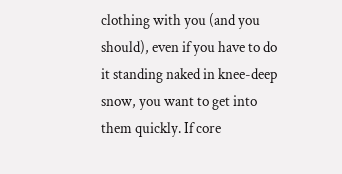clothing with you (and you should), even if you have to do it standing naked in knee-deep snow, you want to get into them quickly. If core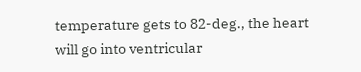temperature gets to 82-deg., the heart will go into ventricular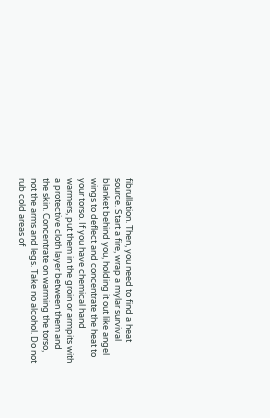fibrullation. Then, you need to find a heat source. Start a fire, wrap a mylar survival blanket behind you, holding it out like angel wings to deflect and concentrate the heat to your torso. If you have chemical hand warmers, put them in the groin or armpits with a protective cloth layer between them and the skin. Concentrate on warming the torso, not the arms and legs. Take no alcohol. Do not rub cold areas of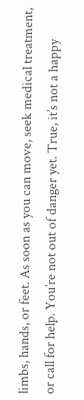limbs, hands, or feet. As soon as you can move, seek medical treatment, or call for help. You’re not out of danger yet. True, it’s not a happy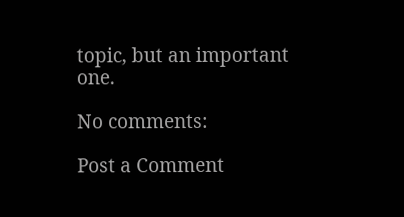topic, but an important one.

No comments:

Post a Comment